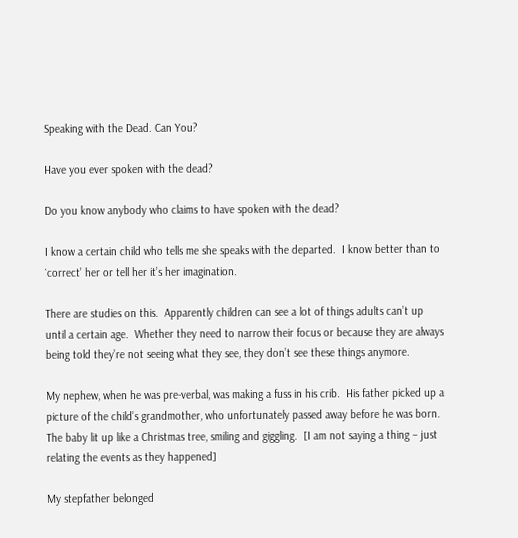Speaking with the Dead. Can You?

Have you ever spoken with the dead?

Do you know anybody who claims to have spoken with the dead?

I know a certain child who tells me she speaks with the departed.  I know better than to `correct’ her or tell her it’s her imagination.

There are studies on this.  Apparently children can see a lot of things adults can’t up until a certain age.  Whether they need to narrow their focus or because they are always being told they’re not seeing what they see, they don’t see these things anymore.

My nephew, when he was pre-verbal, was making a fuss in his crib.  His father picked up a picture of the child’s grandmother, who unfortunately passed away before he was born.  The baby lit up like a Christmas tree, smiling and giggling.  [I am not saying a thing – just relating the events as they happened]

My stepfather belonged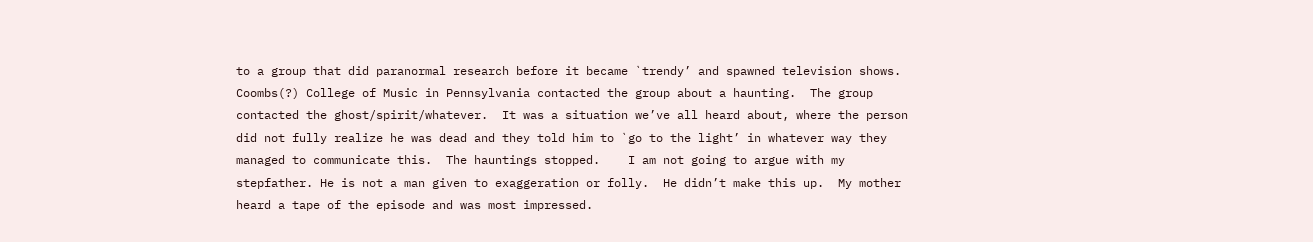to a group that did paranormal research before it became `trendy’ and spawned television shows.  Coombs(?) College of Music in Pennsylvania contacted the group about a haunting.  The group contacted the ghost/spirit/whatever.  It was a situation we’ve all heard about, where the person did not fully realize he was dead and they told him to `go to the light’ in whatever way they managed to communicate this.  The hauntings stopped.    I am not going to argue with my stepfather. He is not a man given to exaggeration or folly.  He didn’t make this up.  My mother heard a tape of the episode and was most impressed.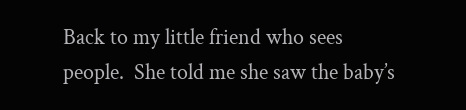Back to my little friend who sees people.  She told me she saw the baby’s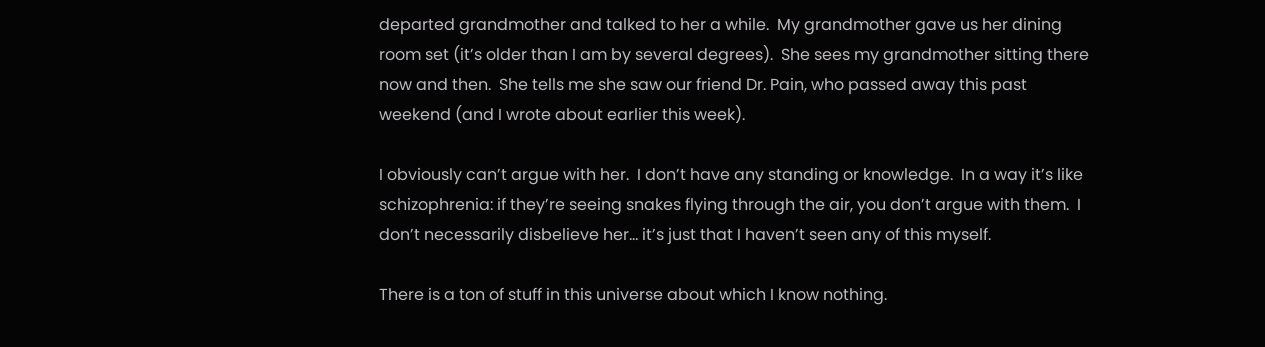departed grandmother and talked to her a while.  My grandmother gave us her dining room set (it’s older than I am by several degrees).  She sees my grandmother sitting there now and then.  She tells me she saw our friend Dr. Pain, who passed away this past weekend (and I wrote about earlier this week).

I obviously can’t argue with her.  I don’t have any standing or knowledge.  In a way it’s like schizophrenia: if they’re seeing snakes flying through the air, you don’t argue with them.  I don’t necessarily disbelieve her… it’s just that I haven’t seen any of this myself.

There is a ton of stuff in this universe about which I know nothing.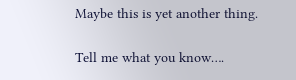Maybe this is yet another thing.

Tell me what you know….